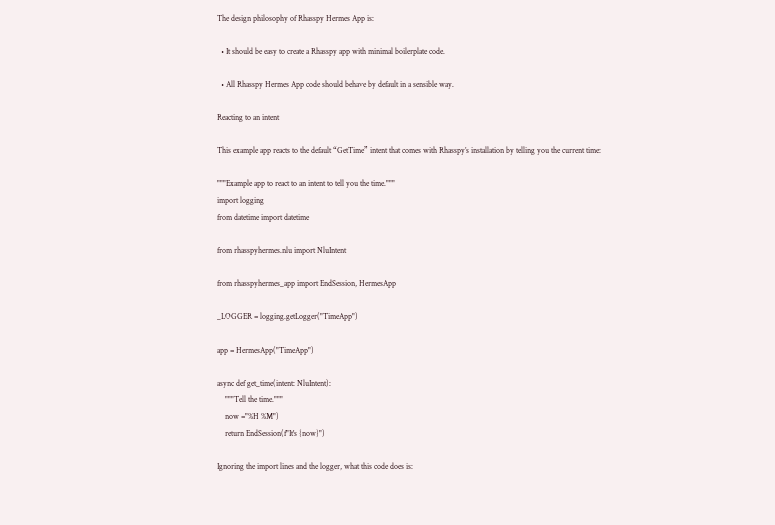The design philosophy of Rhasspy Hermes App is:

  • It should be easy to create a Rhasspy app with minimal boilerplate code.

  • All Rhasspy Hermes App code should behave by default in a sensible way.

Reacting to an intent

This example app reacts to the default “GetTime” intent that comes with Rhasspy’s installation by telling you the current time:

"""Example app to react to an intent to tell you the time."""
import logging
from datetime import datetime

from rhasspyhermes.nlu import NluIntent

from rhasspyhermes_app import EndSession, HermesApp

_LOGGER = logging.getLogger("TimeApp")

app = HermesApp("TimeApp")

async def get_time(intent: NluIntent):
    """Tell the time."""
    now ="%H %M")
    return EndSession(f"It's {now}")

Ignoring the import lines and the logger, what this code does is: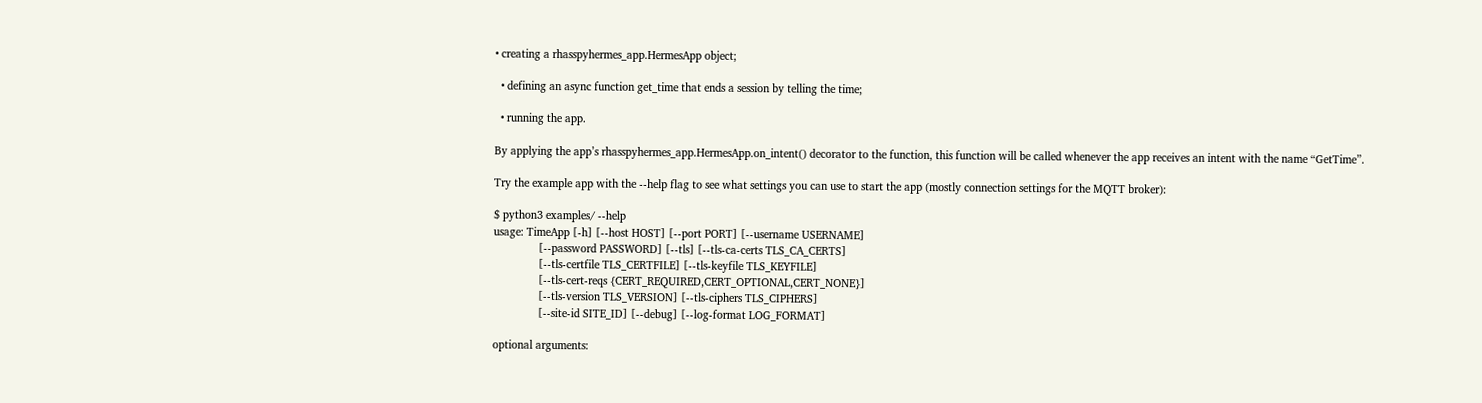• creating a rhasspyhermes_app.HermesApp object;

  • defining an async function get_time that ends a session by telling the time;

  • running the app.

By applying the app’s rhasspyhermes_app.HermesApp.on_intent() decorator to the function, this function will be called whenever the app receives an intent with the name “GetTime”.

Try the example app with the --help flag to see what settings you can use to start the app (mostly connection settings for the MQTT broker):

$ python3 examples/ --help
usage: TimeApp [-h] [--host HOST] [--port PORT] [--username USERNAME]
               [--password PASSWORD] [--tls] [--tls-ca-certs TLS_CA_CERTS]
               [--tls-certfile TLS_CERTFILE] [--tls-keyfile TLS_KEYFILE]
               [--tls-cert-reqs {CERT_REQUIRED,CERT_OPTIONAL,CERT_NONE}]
               [--tls-version TLS_VERSION] [--tls-ciphers TLS_CIPHERS]
               [--site-id SITE_ID] [--debug] [--log-format LOG_FORMAT]

optional arguments: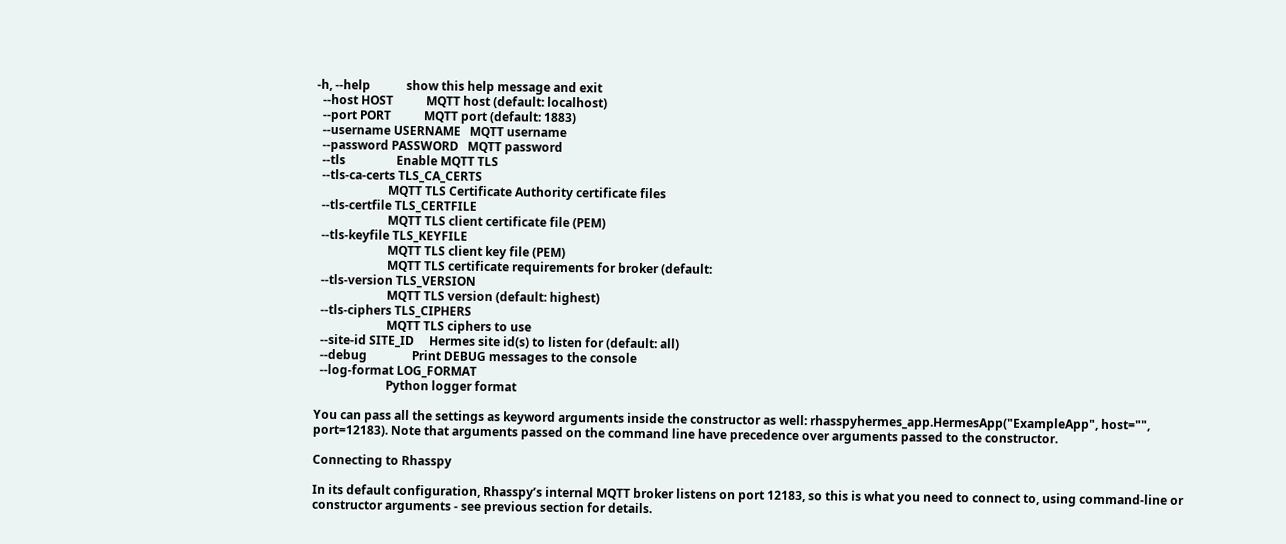-h, --help            show this help message and exit
  --host HOST           MQTT host (default: localhost)
  --port PORT           MQTT port (default: 1883)
  --username USERNAME   MQTT username
  --password PASSWORD   MQTT password
  --tls                 Enable MQTT TLS
  --tls-ca-certs TLS_CA_CERTS
                        MQTT TLS Certificate Authority certificate files
  --tls-certfile TLS_CERTFILE
                        MQTT TLS client certificate file (PEM)
  --tls-keyfile TLS_KEYFILE
                        MQTT TLS client key file (PEM)
                        MQTT TLS certificate requirements for broker (default:
  --tls-version TLS_VERSION
                        MQTT TLS version (default: highest)
  --tls-ciphers TLS_CIPHERS
                        MQTT TLS ciphers to use
  --site-id SITE_ID     Hermes site id(s) to listen for (default: all)
  --debug               Print DEBUG messages to the console
  --log-format LOG_FORMAT
                        Python logger format

You can pass all the settings as keyword arguments inside the constructor as well: rhasspyhermes_app.HermesApp("ExampleApp", host="", port=12183). Note that arguments passed on the command line have precedence over arguments passed to the constructor.

Connecting to Rhasspy

In its default configuration, Rhasspy’s internal MQTT broker listens on port 12183, so this is what you need to connect to, using command-line or constructor arguments - see previous section for details.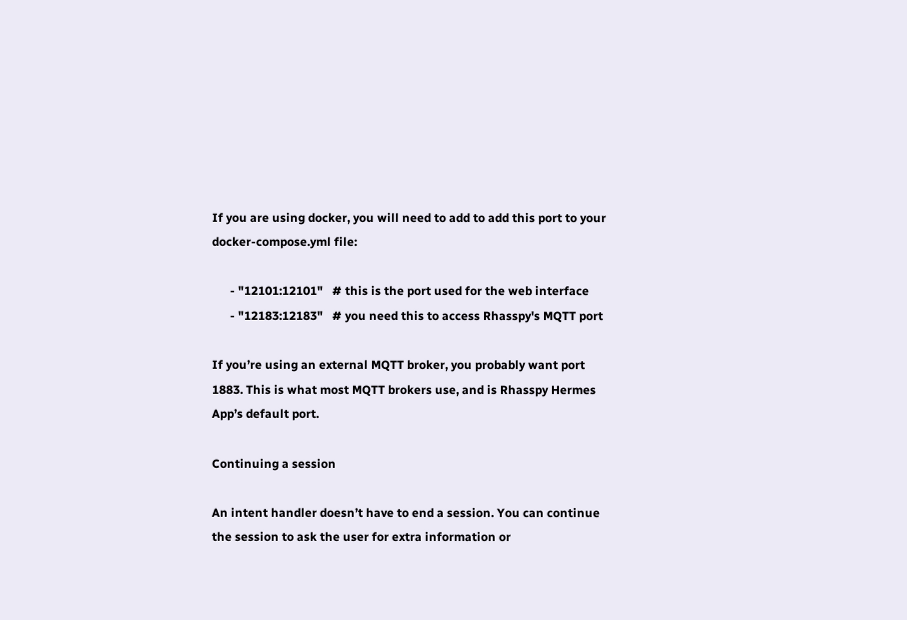If you are using docker, you will need to add to add this port to your docker-compose.yml file:

      - "12101:12101"   # this is the port used for the web interface
      - "12183:12183"   # you need this to access Rhasspy's MQTT port

If you’re using an external MQTT broker, you probably want port 1883. This is what most MQTT brokers use, and is Rhasspy Hermes App’s default port.

Continuing a session

An intent handler doesn’t have to end a session. You can continue the session to ask the user for extra information or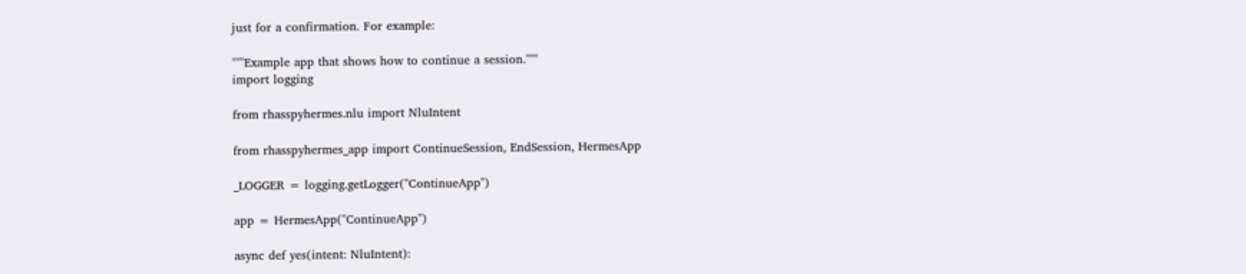just for a confirmation. For example:

"""Example app that shows how to continue a session."""
import logging

from rhasspyhermes.nlu import NluIntent

from rhasspyhermes_app import ContinueSession, EndSession, HermesApp

_LOGGER = logging.getLogger("ContinueApp")

app = HermesApp("ContinueApp")

async def yes(intent: NluIntent):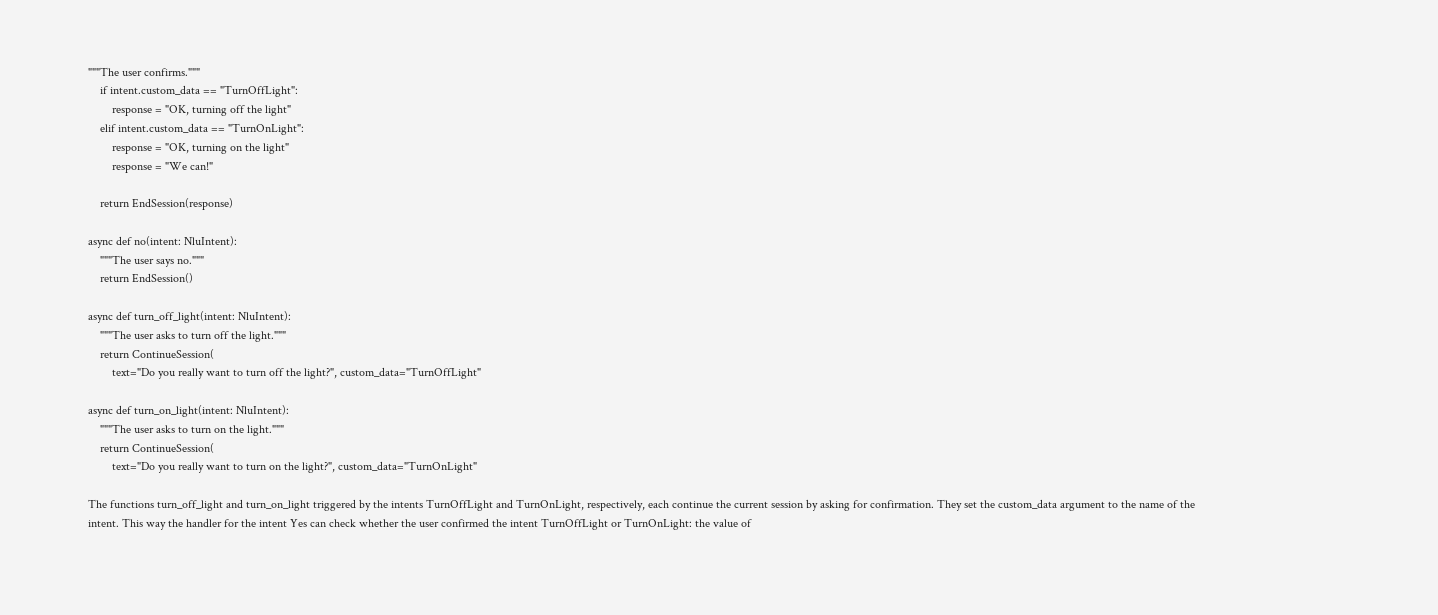"""The user confirms."""
    if intent.custom_data == "TurnOffLight":
        response = "OK, turning off the light"
    elif intent.custom_data == "TurnOnLight":
        response = "OK, turning on the light"
        response = "We can!"

    return EndSession(response)

async def no(intent: NluIntent):
    """The user says no."""
    return EndSession()

async def turn_off_light(intent: NluIntent):
    """The user asks to turn off the light."""
    return ContinueSession(
        text="Do you really want to turn off the light?", custom_data="TurnOffLight"

async def turn_on_light(intent: NluIntent):
    """The user asks to turn on the light."""
    return ContinueSession(
        text="Do you really want to turn on the light?", custom_data="TurnOnLight"

The functions turn_off_light and turn_on_light triggered by the intents TurnOffLight and TurnOnLight, respectively, each continue the current session by asking for confirmation. They set the custom_data argument to the name of the intent. This way the handler for the intent Yes can check whether the user confirmed the intent TurnOffLight or TurnOnLight: the value of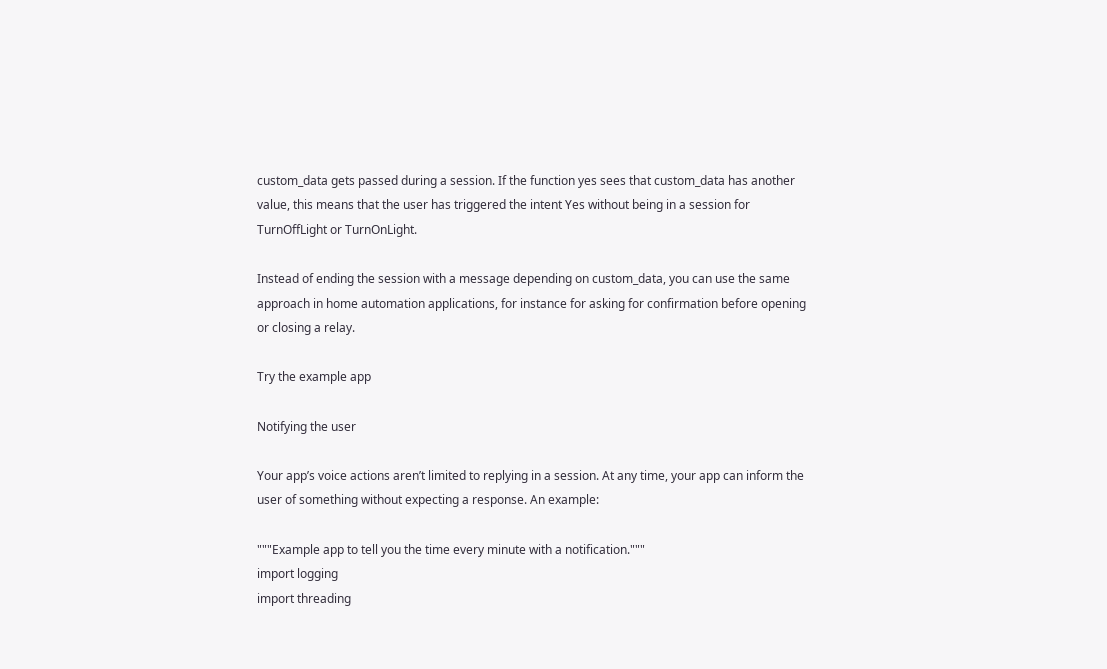custom_data gets passed during a session. If the function yes sees that custom_data has another value, this means that the user has triggered the intent Yes without being in a session for TurnOffLight or TurnOnLight.

Instead of ending the session with a message depending on custom_data, you can use the same approach in home automation applications, for instance for asking for confirmation before opening or closing a relay.

Try the example app

Notifying the user

Your app’s voice actions aren’t limited to replying in a session. At any time, your app can inform the user of something without expecting a response. An example:

"""Example app to tell you the time every minute with a notification."""
import logging
import threading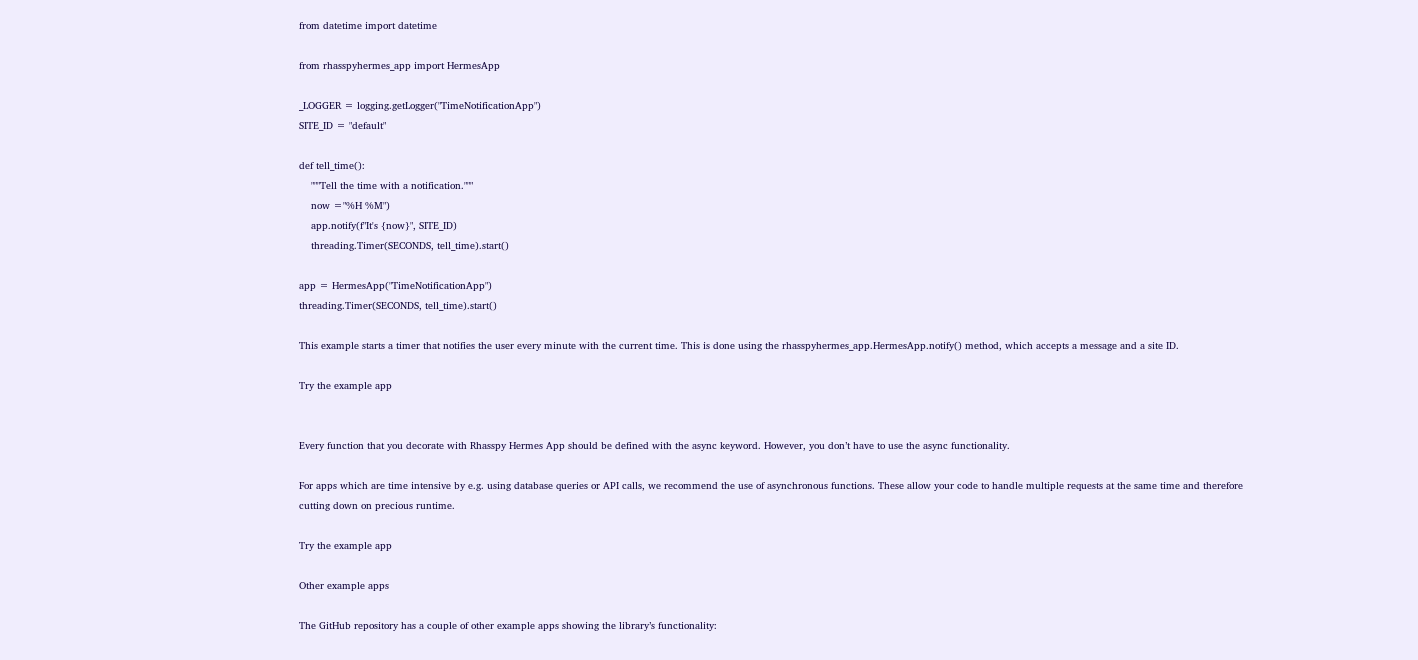from datetime import datetime

from rhasspyhermes_app import HermesApp

_LOGGER = logging.getLogger("TimeNotificationApp")
SITE_ID = "default"

def tell_time():
    """Tell the time with a notification."""
    now ="%H %M")
    app.notify(f"It's {now}", SITE_ID)
    threading.Timer(SECONDS, tell_time).start()

app = HermesApp("TimeNotificationApp")
threading.Timer(SECONDS, tell_time).start()

This example starts a timer that notifies the user every minute with the current time. This is done using the rhasspyhermes_app.HermesApp.notify() method, which accepts a message and a site ID.

Try the example app


Every function that you decorate with Rhasspy Hermes App should be defined with the async keyword. However, you don’t have to use the async functionality.

For apps which are time intensive by e.g. using database queries or API calls, we recommend the use of asynchronous functions. These allow your code to handle multiple requests at the same time and therefore cutting down on precious runtime.

Try the example app

Other example apps

The GitHub repository has a couple of other example apps showing the library’s functionality: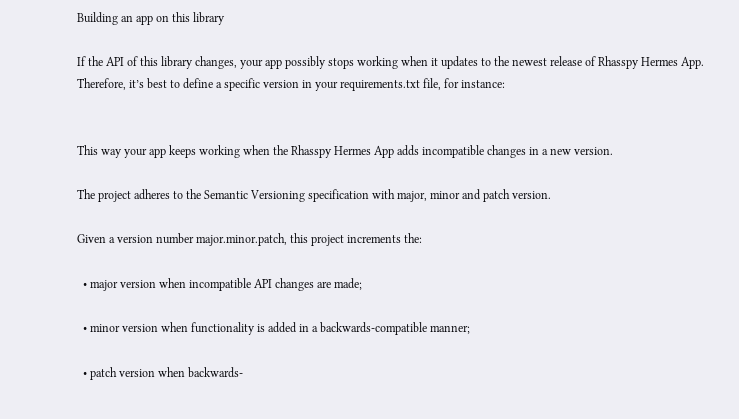Building an app on this library

If the API of this library changes, your app possibly stops working when it updates to the newest release of Rhasspy Hermes App. Therefore, it’s best to define a specific version in your requirements.txt file, for instance:


This way your app keeps working when the Rhasspy Hermes App adds incompatible changes in a new version.

The project adheres to the Semantic Versioning specification with major, minor and patch version.

Given a version number major.minor.patch, this project increments the:

  • major version when incompatible API changes are made;

  • minor version when functionality is added in a backwards-compatible manner;

  • patch version when backwards-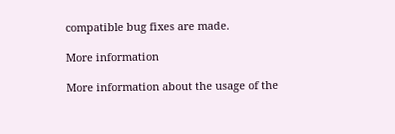compatible bug fixes are made.

More information

More information about the usage of the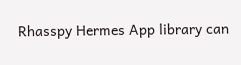Rhasspy Hermes App library can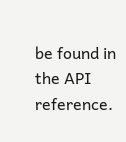be found in the API reference.